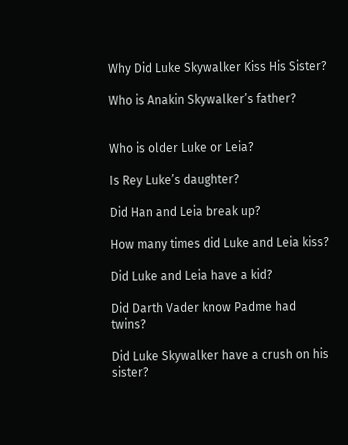Why Did Luke Skywalker Kiss His Sister?

Who is Anakin Skywalker’s father?


Who is older Luke or Leia?

Is Rey Luke’s daughter?

Did Han and Leia break up?

How many times did Luke and Leia kiss?

Did Luke and Leia have a kid?

Did Darth Vader know Padme had twins?

Did Luke Skywalker have a crush on his sister?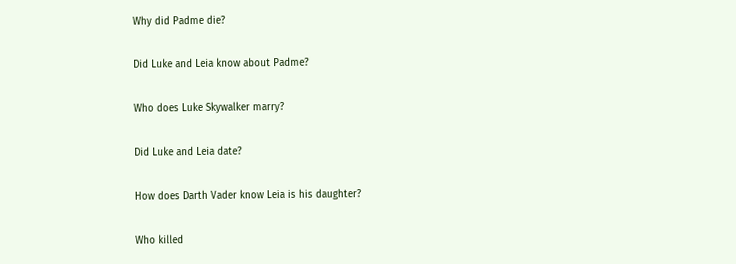Why did Padme die?

Did Luke and Leia know about Padme?

Who does Luke Skywalker marry?

Did Luke and Leia date?

How does Darth Vader know Leia is his daughter?

Who killed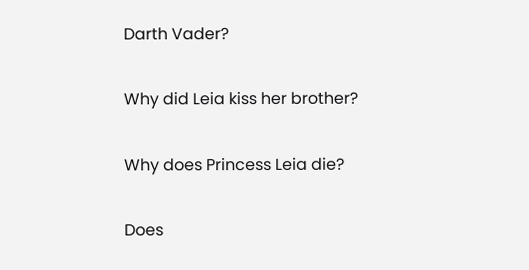Darth Vader?

Why did Leia kiss her brother?

Why does Princess Leia die?

Does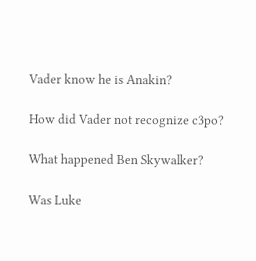Vader know he is Anakin?

How did Vader not recognize c3po?

What happened Ben Skywalker?

Was Luke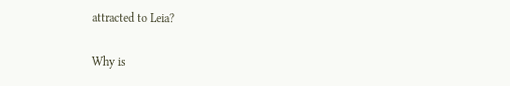attracted to Leia?

Why is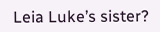Leia Luke’s sister?